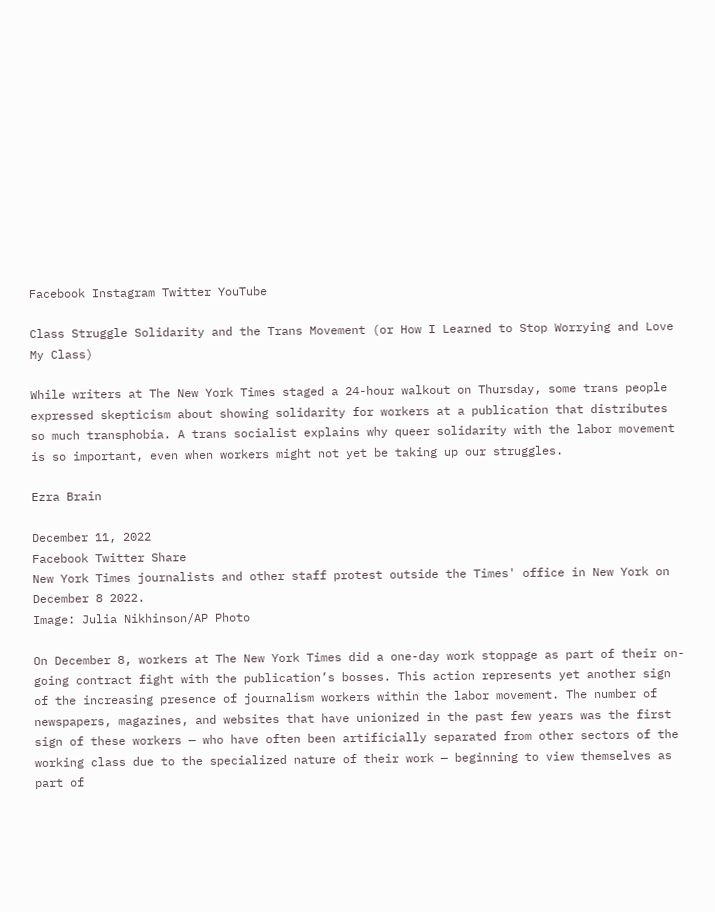Facebook Instagram Twitter YouTube

Class Struggle Solidarity and the Trans Movement (or How I Learned to Stop Worrying and Love My Class)

While writers at The New York Times staged a 24-hour walkout on Thursday, some trans people expressed skepticism about showing solidarity for workers at a publication that distributes so much transphobia. A trans socialist explains why queer solidarity with the labor movement is so important, even when workers might not yet be taking up our struggles.

Ezra Brain

December 11, 2022
Facebook Twitter Share
New York Times journalists and other staff protest outside the Times' office in New York on December 8 2022.
Image: Julia Nikhinson/AP Photo

On December 8, workers at The New York Times did a one-day work stoppage as part of their on-going contract fight with the publication’s bosses. This action represents yet another sign of the increasing presence of journalism workers within the labor movement. The number of newspapers, magazines, and websites that have unionized in the past few years was the first sign of these workers — who have often been artificially separated from other sectors of the working class due to the specialized nature of their work — beginning to view themselves as part of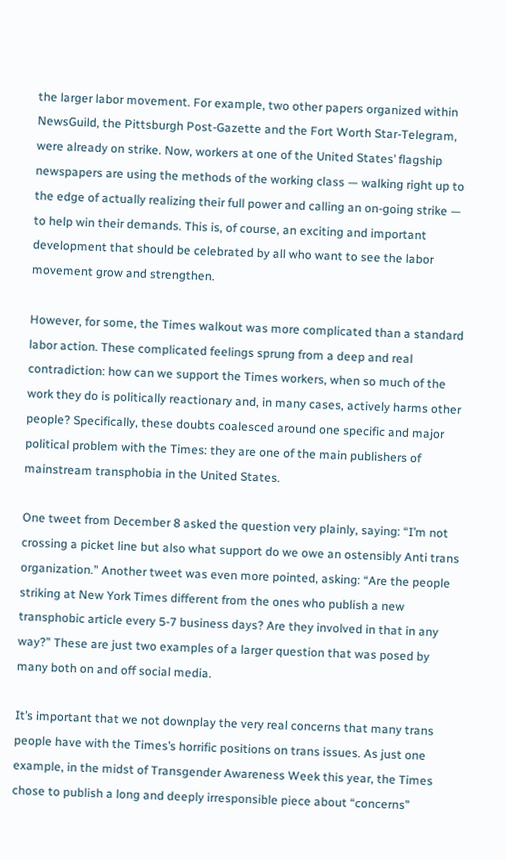the larger labor movement. For example, two other papers organized within NewsGuild, the Pittsburgh Post-Gazette and the Fort Worth Star-Telegram, were already on strike. Now, workers at one of the United States’ flagship newspapers are using the methods of the working class — walking right up to the edge of actually realizing their full power and calling an on-going strike — to help win their demands. This is, of course, an exciting and important development that should be celebrated by all who want to see the labor movement grow and strengthen.

However, for some, the Times walkout was more complicated than a standard labor action. These complicated feelings sprung from a deep and real contradiction: how can we support the Times workers, when so much of the work they do is politically reactionary and, in many cases, actively harms other people? Specifically, these doubts coalesced around one specific and major political problem with the Times: they are one of the main publishers of mainstream transphobia in the United States.

One tweet from December 8 asked the question very plainly, saying: “I’m not crossing a picket line but also what support do we owe an ostensibly Anti trans organization.” Another tweet was even more pointed, asking: “Are the people striking at New York Times different from the ones who publish a new transphobic article every 5-7 business days? Are they involved in that in any way?” These are just two examples of a larger question that was posed by many both on and off social media.

It’s important that we not downplay the very real concerns that many trans people have with the Times’s horrific positions on trans issues. As just one example, in the midst of Transgender Awareness Week this year, the Times chose to publish a long and deeply irresponsible piece about “concerns”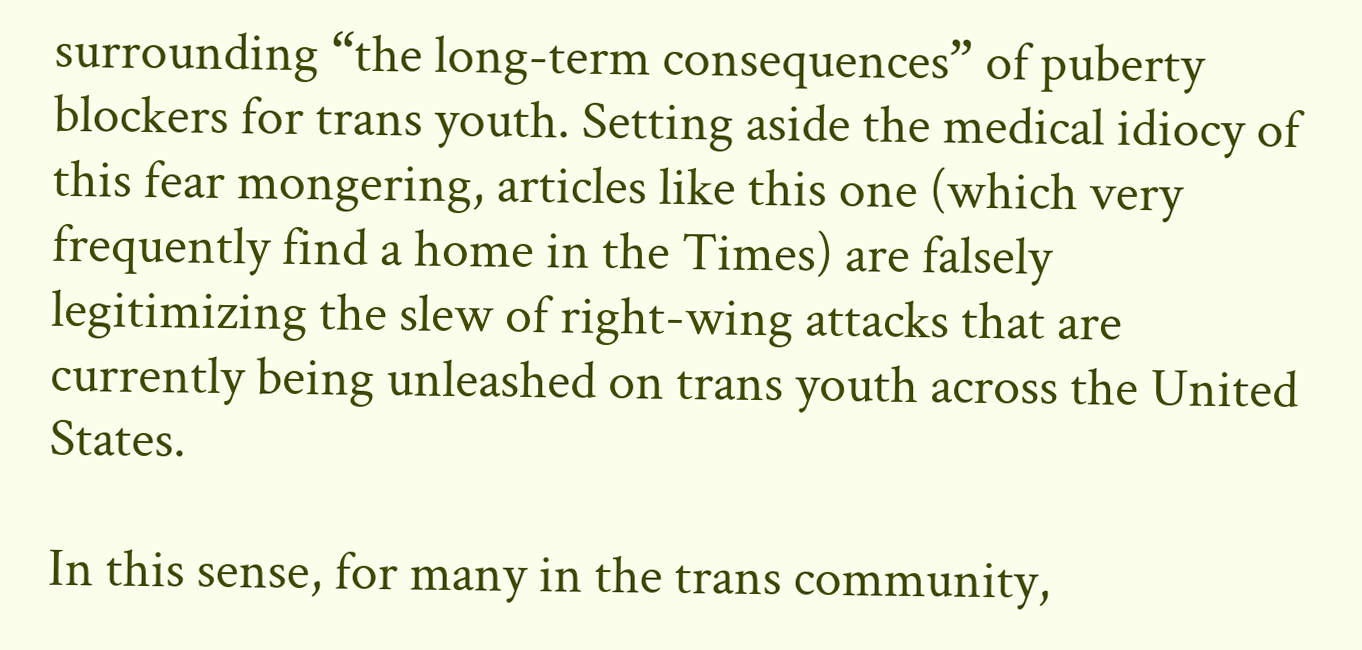surrounding “the long-term consequences” of puberty blockers for trans youth. Setting aside the medical idiocy of this fear mongering, articles like this one (which very frequently find a home in the Times) are falsely legitimizing the slew of right-wing attacks that are currently being unleashed on trans youth across the United States.

In this sense, for many in the trans community,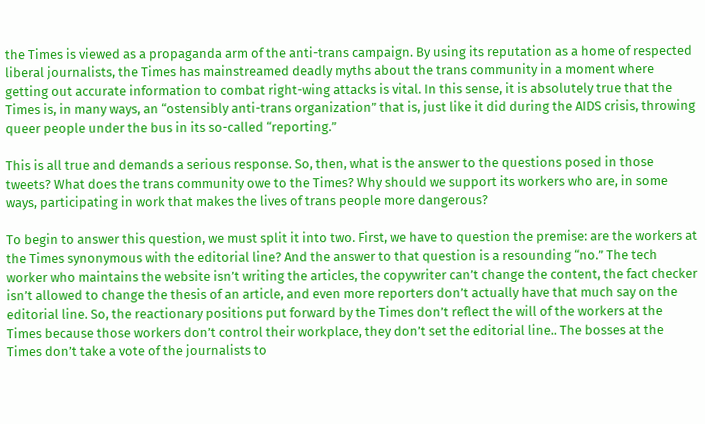the Times is viewed as a propaganda arm of the anti-trans campaign. By using its reputation as a home of respected liberal journalists, the Times has mainstreamed deadly myths about the trans community in a moment where getting out accurate information to combat right-wing attacks is vital. In this sense, it is absolutely true that the Times is, in many ways, an “ostensibly anti-trans organization” that is, just like it did during the AIDS crisis, throwing queer people under the bus in its so-called “reporting.”

This is all true and demands a serious response. So, then, what is the answer to the questions posed in those tweets? What does the trans community owe to the Times? Why should we support its workers who are, in some ways, participating in work that makes the lives of trans people more dangerous?

To begin to answer this question, we must split it into two. First, we have to question the premise: are the workers at the Times synonymous with the editorial line? And the answer to that question is a resounding “no.” The tech worker who maintains the website isn’t writing the articles, the copywriter can’t change the content, the fact checker isn’t allowed to change the thesis of an article, and even more reporters don’t actually have that much say on the editorial line. So, the reactionary positions put forward by the Times don’t reflect the will of the workers at the Times because those workers don’t control their workplace, they don’t set the editorial line.. The bosses at the Times don’t take a vote of the journalists to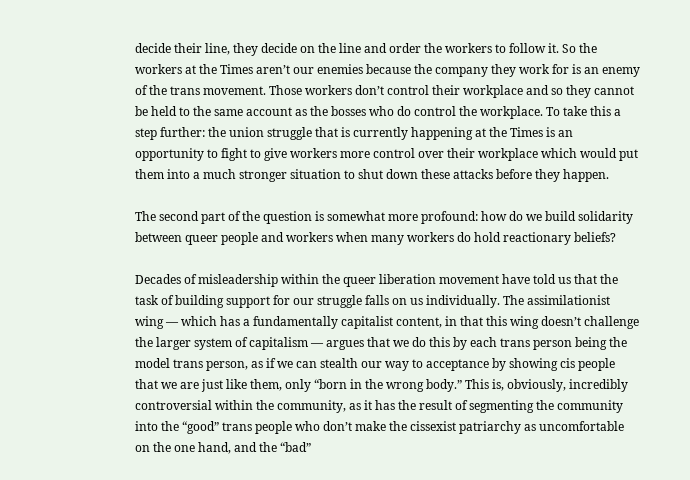decide their line, they decide on the line and order the workers to follow it. So the workers at the Times aren’t our enemies because the company they work for is an enemy of the trans movement. Those workers don’t control their workplace and so they cannot be held to the same account as the bosses who do control the workplace. To take this a step further: the union struggle that is currently happening at the Times is an opportunity to fight to give workers more control over their workplace which would put them into a much stronger situation to shut down these attacks before they happen.

The second part of the question is somewhat more profound: how do we build solidarity between queer people and workers when many workers do hold reactionary beliefs?

Decades of misleadership within the queer liberation movement have told us that the task of building support for our struggle falls on us individually. The assimilationist wing — which has a fundamentally capitalist content, in that this wing doesn’t challenge the larger system of capitalism — argues that we do this by each trans person being the model trans person, as if we can stealth our way to acceptance by showing cis people that we are just like them, only “born in the wrong body.” This is, obviously, incredibly controversial within the community, as it has the result of segmenting the community into the “good” trans people who don’t make the cissexist patriarchy as uncomfortable on the one hand, and the “bad”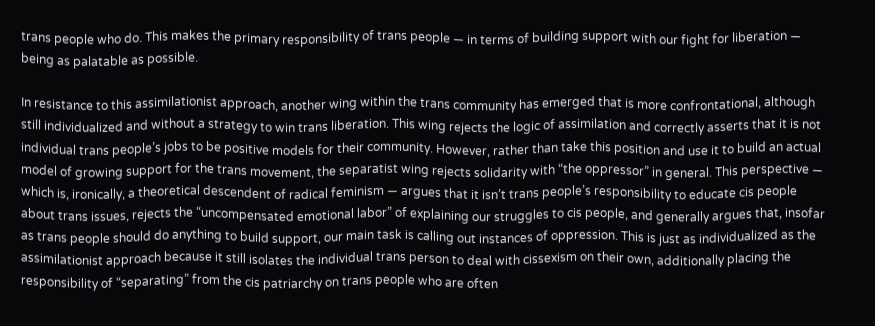trans people who do. This makes the primary responsibility of trans people — in terms of building support with our fight for liberation — being as palatable as possible.

In resistance to this assimilationist approach, another wing within the trans community has emerged that is more confrontational, although still individualized and without a strategy to win trans liberation. This wing rejects the logic of assimilation and correctly asserts that it is not individual trans people’s jobs to be positive models for their community. However, rather than take this position and use it to build an actual model of growing support for the trans movement, the separatist wing rejects solidarity with “the oppressor” in general. This perspective — which is, ironically, a theoretical descendent of radical feminism — argues that it isn’t trans people’s responsibility to educate cis people about trans issues, rejects the “uncompensated emotional labor” of explaining our struggles to cis people, and generally argues that, insofar as trans people should do anything to build support, our main task is calling out instances of oppression. This is just as individualized as the assimilationist approach because it still isolates the individual trans person to deal with cissexism on their own, additionally placing the responsibility of “separating” from the cis patriarchy on trans people who are often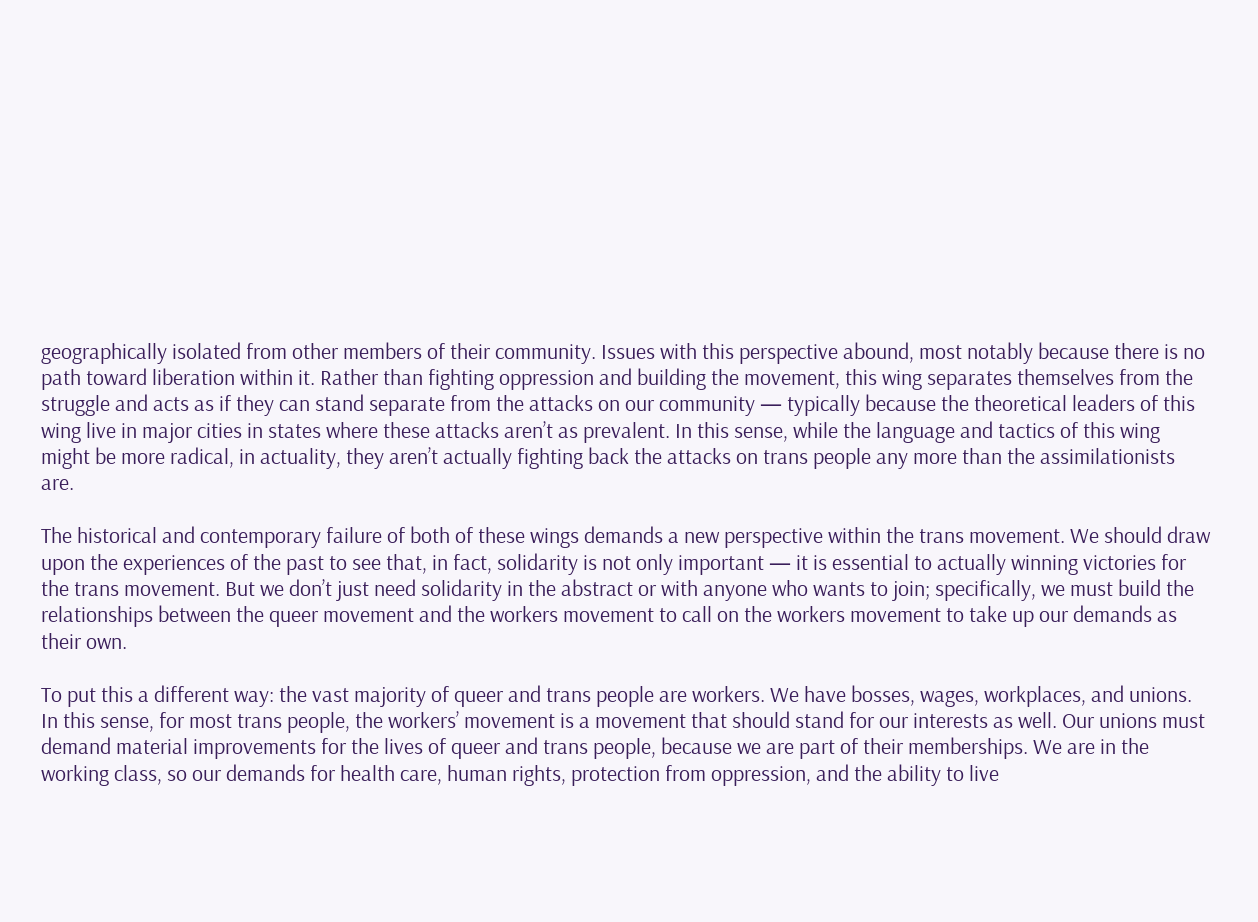geographically isolated from other members of their community. Issues with this perspective abound, most notably because there is no path toward liberation within it. Rather than fighting oppression and building the movement, this wing separates themselves from the struggle and acts as if they can stand separate from the attacks on our community — typically because the theoretical leaders of this wing live in major cities in states where these attacks aren’t as prevalent. In this sense, while the language and tactics of this wing might be more radical, in actuality, they aren’t actually fighting back the attacks on trans people any more than the assimilationists are.

The historical and contemporary failure of both of these wings demands a new perspective within the trans movement. We should draw upon the experiences of the past to see that, in fact, solidarity is not only important — it is essential to actually winning victories for the trans movement. But we don’t just need solidarity in the abstract or with anyone who wants to join; specifically, we must build the relationships between the queer movement and the workers movement to call on the workers movement to take up our demands as their own.

To put this a different way: the vast majority of queer and trans people are workers. We have bosses, wages, workplaces, and unions. In this sense, for most trans people, the workers’ movement is a movement that should stand for our interests as well. Our unions must demand material improvements for the lives of queer and trans people, because we are part of their memberships. We are in the working class, so our demands for health care, human rights, protection from oppression, and the ability to live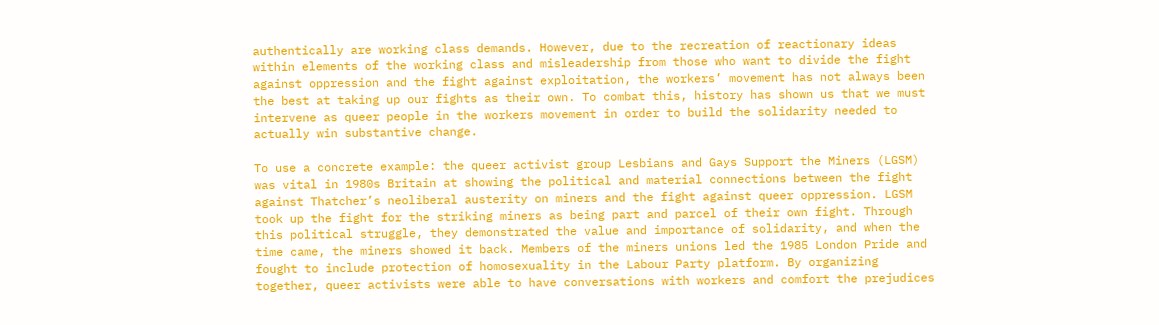authentically are working class demands. However, due to the recreation of reactionary ideas within elements of the working class and misleadership from those who want to divide the fight against oppression and the fight against exploitation, the workers’ movement has not always been the best at taking up our fights as their own. To combat this, history has shown us that we must intervene as queer people in the workers movement in order to build the solidarity needed to actually win substantive change.

To use a concrete example: the queer activist group Lesbians and Gays Support the Miners (LGSM) was vital in 1980s Britain at showing the political and material connections between the fight against Thatcher’s neoliberal austerity on miners and the fight against queer oppression. LGSM took up the fight for the striking miners as being part and parcel of their own fight. Through this political struggle, they demonstrated the value and importance of solidarity, and when the time came, the miners showed it back. Members of the miners unions led the 1985 London Pride and fought to include protection of homosexuality in the Labour Party platform. By organizing together, queer activists were able to have conversations with workers and comfort the prejudices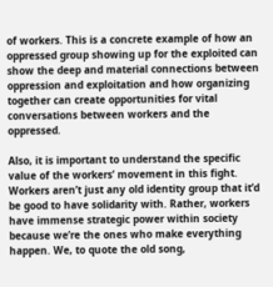of workers. This is a concrete example of how an oppressed group showing up for the exploited can show the deep and material connections between oppression and exploitation and how organizing together can create opportunities for vital conversations between workers and the oppressed.

Also, it is important to understand the specific value of the workers’ movement in this fight. Workers aren’t just any old identity group that it’d be good to have solidarity with. Rather, workers have immense strategic power within society because we’re the ones who make everything happen. We, to quote the old song,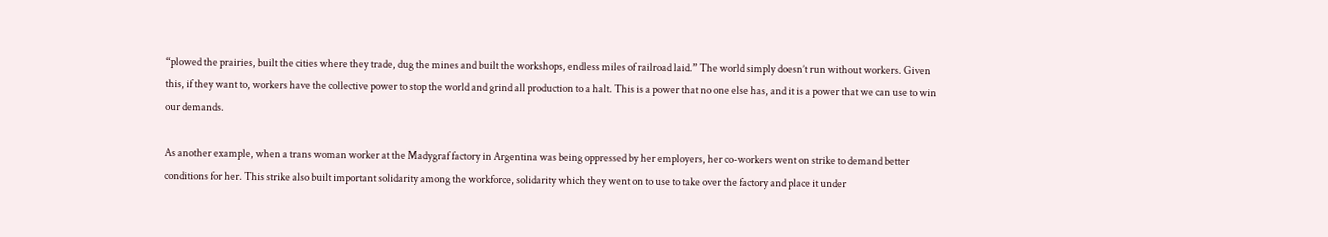“plowed the prairies, built the cities where they trade, dug the mines and built the workshops, endless miles of railroad laid.” The world simply doesn’t run without workers. Given this, if they want to, workers have the collective power to stop the world and grind all production to a halt. This is a power that no one else has, and it is a power that we can use to win our demands.

As another example, when a trans woman worker at the Madygraf factory in Argentina was being oppressed by her employers, her co-workers went on strike to demand better conditions for her. This strike also built important solidarity among the workforce, solidarity which they went on to use to take over the factory and place it under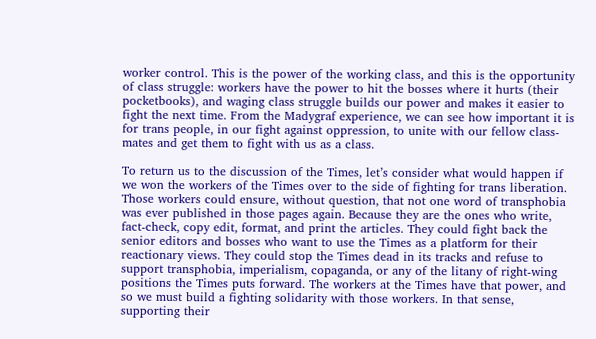worker control. This is the power of the working class, and this is the opportunity of class struggle: workers have the power to hit the bosses where it hurts (their pocketbooks), and waging class struggle builds our power and makes it easier to fight the next time. From the Madygraf experience, we can see how important it is for trans people, in our fight against oppression, to unite with our fellow class-mates and get them to fight with us as a class.

To return us to the discussion of the Times, let’s consider what would happen if we won the workers of the Times over to the side of fighting for trans liberation. Those workers could ensure, without question, that not one word of transphobia was ever published in those pages again. Because they are the ones who write, fact-check, copy edit, format, and print the articles. They could fight back the senior editors and bosses who want to use the Times as a platform for their reactionary views. They could stop the Times dead in its tracks and refuse to support transphobia, imperialism, copaganda, or any of the litany of right-wing positions the Times puts forward. The workers at the Times have that power, and so we must build a fighting solidarity with those workers. In that sense, supporting their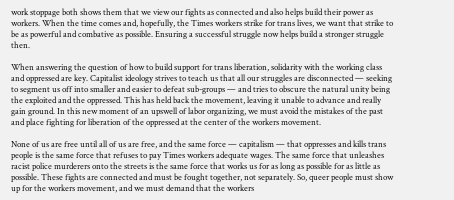work stoppage both shows them that we view our fights as connected and also helps build their power as workers. When the time comes and, hopefully, the Times workers strike for trans lives, we want that strike to be as powerful and combative as possible. Ensuring a successful struggle now helps build a stronger struggle then.

When answering the question of how to build support for trans liberation, solidarity with the working class and oppressed are key. Capitalist ideology strives to teach us that all our struggles are disconnected — seeking to segment us off into smaller and easier to defeat sub-groups — and tries to obscure the natural unity being the exploited and the oppressed. This has held back the movement, leaving it unable to advance and really gain ground. In this new moment of an upswell of labor organizing, we must avoid the mistakes of the past and place fighting for liberation of the oppressed at the center of the workers movement.

None of us are free until all of us are free, and the same force — capitalism — that oppresses and kills trans people is the same force that refuses to pay Times workers adequate wages. The same force that unleashes racist police murderers onto the streets is the same force that works us for as long as possible for as little as possible. These fights are connected and must be fought together, not separately. So, queer people must show up for the workers movement, and we must demand that the workers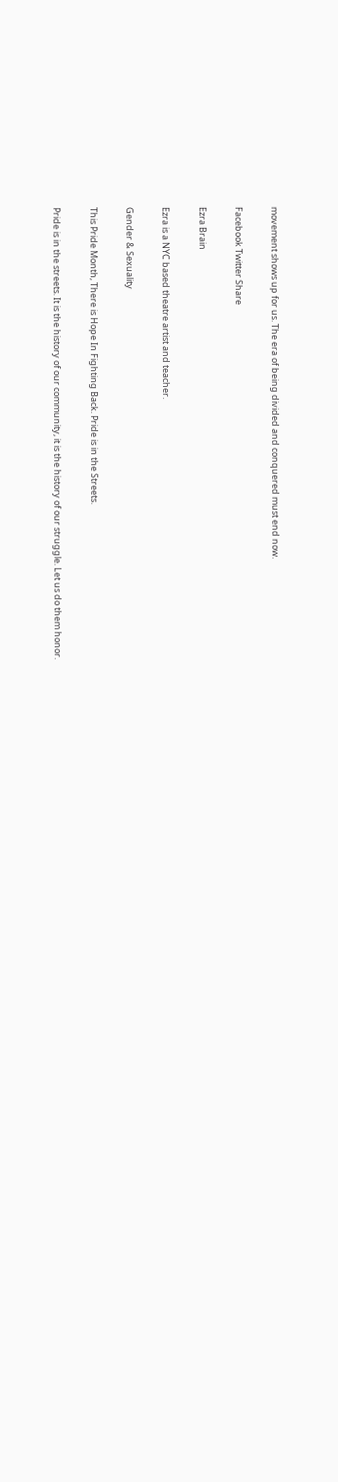movement shows up for us. The era of being divided and conquered must end now.

Facebook Twitter Share

Ezra Brain

Ezra is a NYC based theatre artist and teacher.

Gender & Sexuality

This Pride Month, There is Hope In Fighting Back. Pride is in the Streets.

Pride is in the streets. It is the history of our community, it is the history of our struggle. Let us do them honor.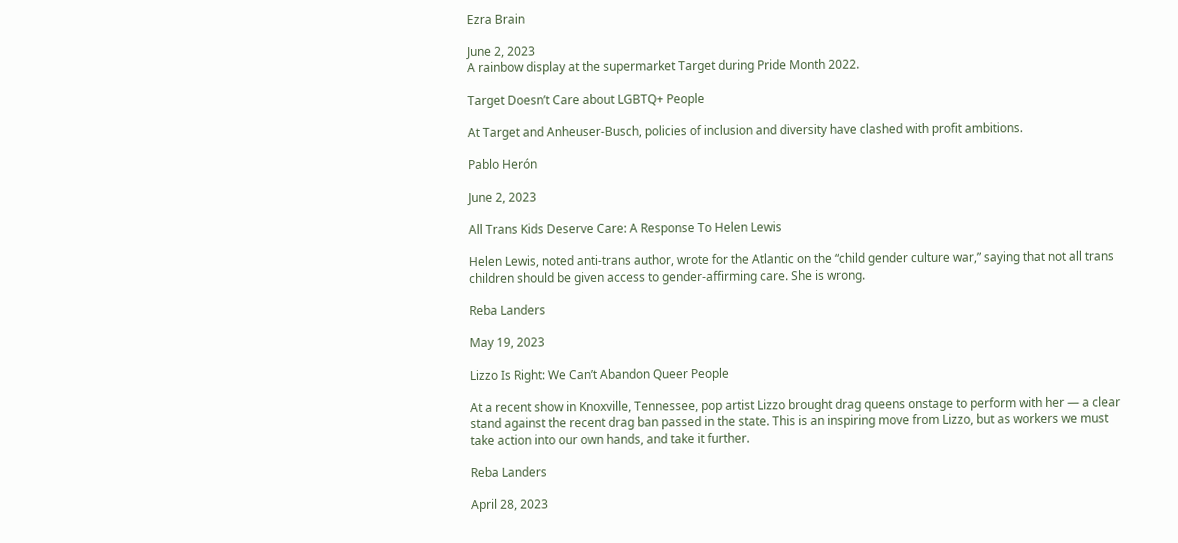Ezra Brain

June 2, 2023
A rainbow display at the supermarket Target during Pride Month 2022.

Target Doesn’t Care about LGBTQ+ People

At Target and Anheuser-Busch, policies of inclusion and diversity have clashed with profit ambitions.

Pablo Herón

June 2, 2023

All Trans Kids Deserve Care: A Response To Helen Lewis

Helen Lewis, noted anti-trans author, wrote for the Atlantic on the “child gender culture war,” saying that not all trans children should be given access to gender-affirming care. She is wrong.

Reba Landers

May 19, 2023

Lizzo Is Right: We Can’t Abandon Queer People

At a recent show in Knoxville, Tennessee, pop artist Lizzo brought drag queens onstage to perform with her — a clear stand against the recent drag ban passed in the state. This is an inspiring move from Lizzo, but as workers we must take action into our own hands, and take it further.

Reba Landers

April 28, 2023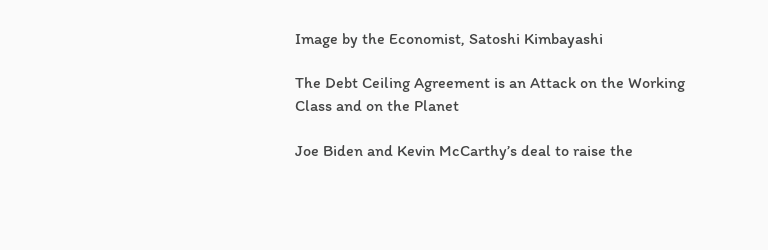Image by the Economist, Satoshi Kimbayashi

The Debt Ceiling Agreement is an Attack on the Working Class and on the Planet

Joe Biden and Kevin McCarthy’s deal to raise the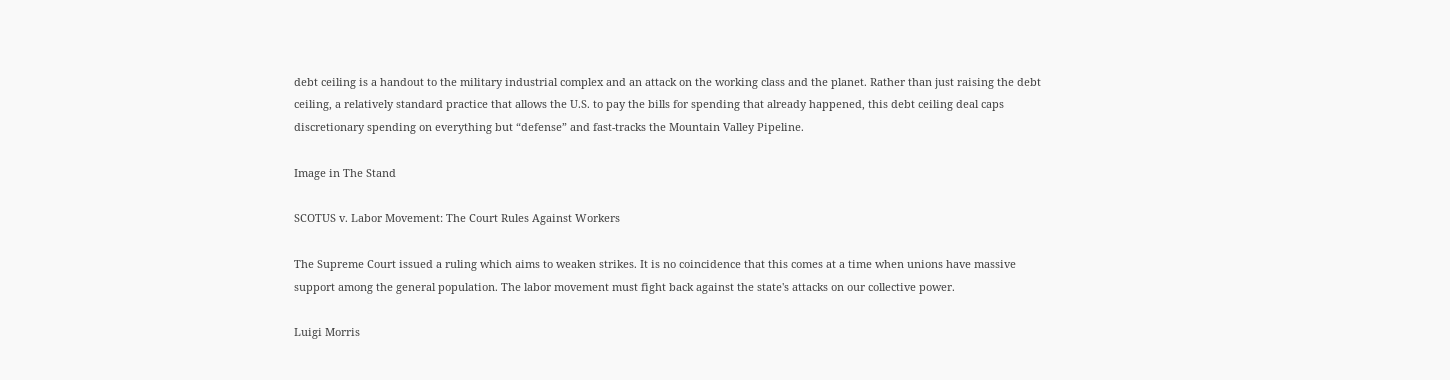debt ceiling is a handout to the military industrial complex and an attack on the working class and the planet. Rather than just raising the debt ceiling, a relatively standard practice that allows the U.S. to pay the bills for spending that already happened, this debt ceiling deal caps discretionary spending on everything but “defense” and fast-tracks the Mountain Valley Pipeline.

Image in The Stand

SCOTUS v. Labor Movement: The Court Rules Against Workers

The Supreme Court issued a ruling which aims to weaken strikes. It is no coincidence that this comes at a time when unions have massive support among the general population. The labor movement must fight back against the state's attacks on our collective power.

Luigi Morris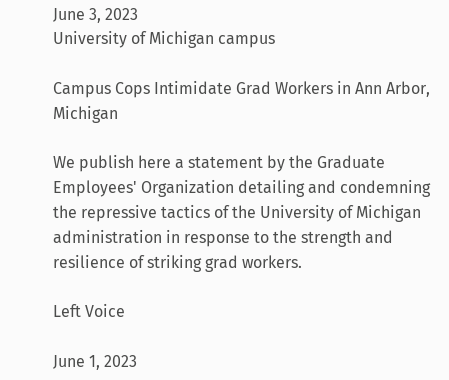June 3, 2023
University of Michigan campus

Campus Cops Intimidate Grad Workers in Ann Arbor, Michigan

We publish here a statement by the Graduate Employees' Organization detailing and condemning the repressive tactics of the University of Michigan administration in response to the strength and resilience of striking grad workers.

Left Voice

June 1, 2023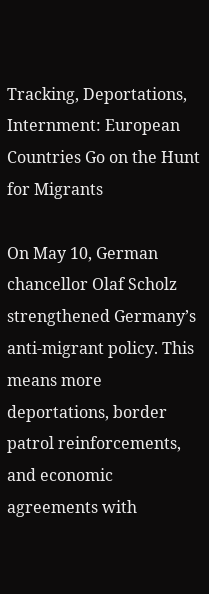Tracking, Deportations, Internment: European Countries Go on the Hunt for Migrants

On May 10, German chancellor Olaf Scholz strengthened Germany’s anti-migrant policy. This means more deportations, border patrol reinforcements, and economic agreements with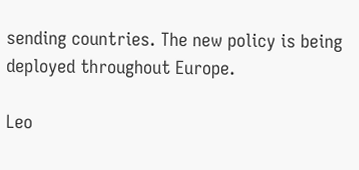sending countries. The new policy is being deployed throughout Europe.

Leo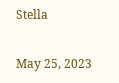Stella

May 25, 2023